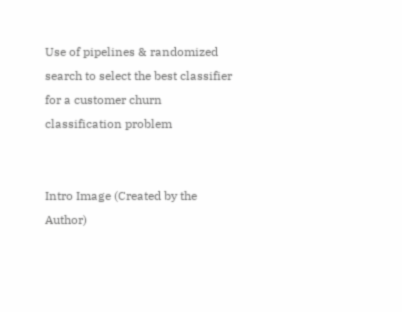Use of pipelines & randomized search to select the best classifier for a customer churn classification problem


Intro Image (Created by the Author)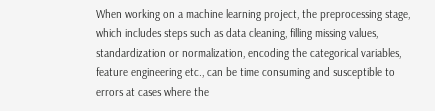When working on a machine learning project, the preprocessing stage, which includes steps such as data cleaning, filling missing values, standardization or normalization, encoding the categorical variables, feature engineering etc., can be time consuming and susceptible to errors at cases where the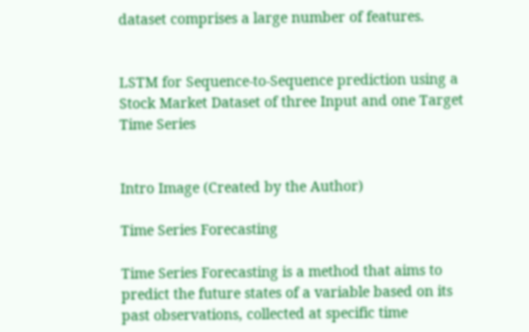dataset comprises a large number of features.


LSTM for Sequence-to-Sequence prediction using a Stock Market Dataset of three Input and one Target Time Series


Intro Image (Created by the Author)

Time Series Forecasting

Time Series Forecasting is a method that aims to predict the future states of a variable based on its past observations, collected at specific time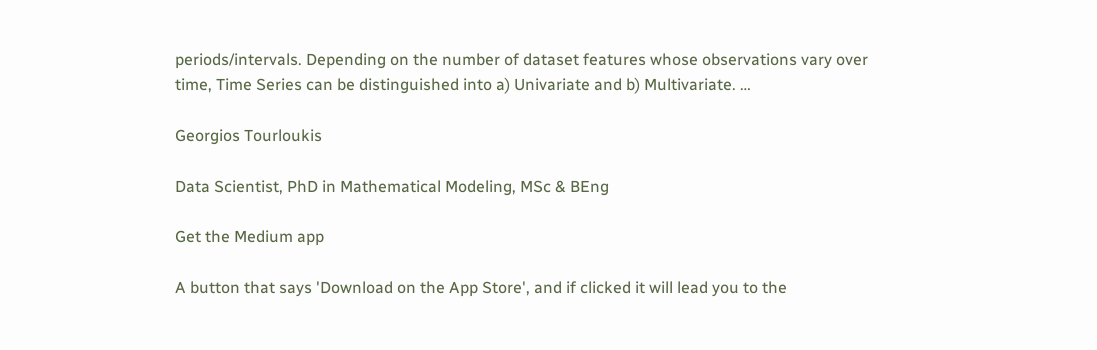periods/intervals. Depending on the number of dataset features whose observations vary over time, Time Series can be distinguished into a) Univariate and b) Multivariate. …

Georgios Tourloukis

Data Scientist, PhD in Mathematical Modeling, MSc & BEng

Get the Medium app

A button that says 'Download on the App Store', and if clicked it will lead you to the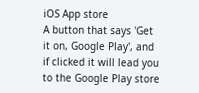iOS App store
A button that says 'Get it on, Google Play', and if clicked it will lead you to the Google Play store